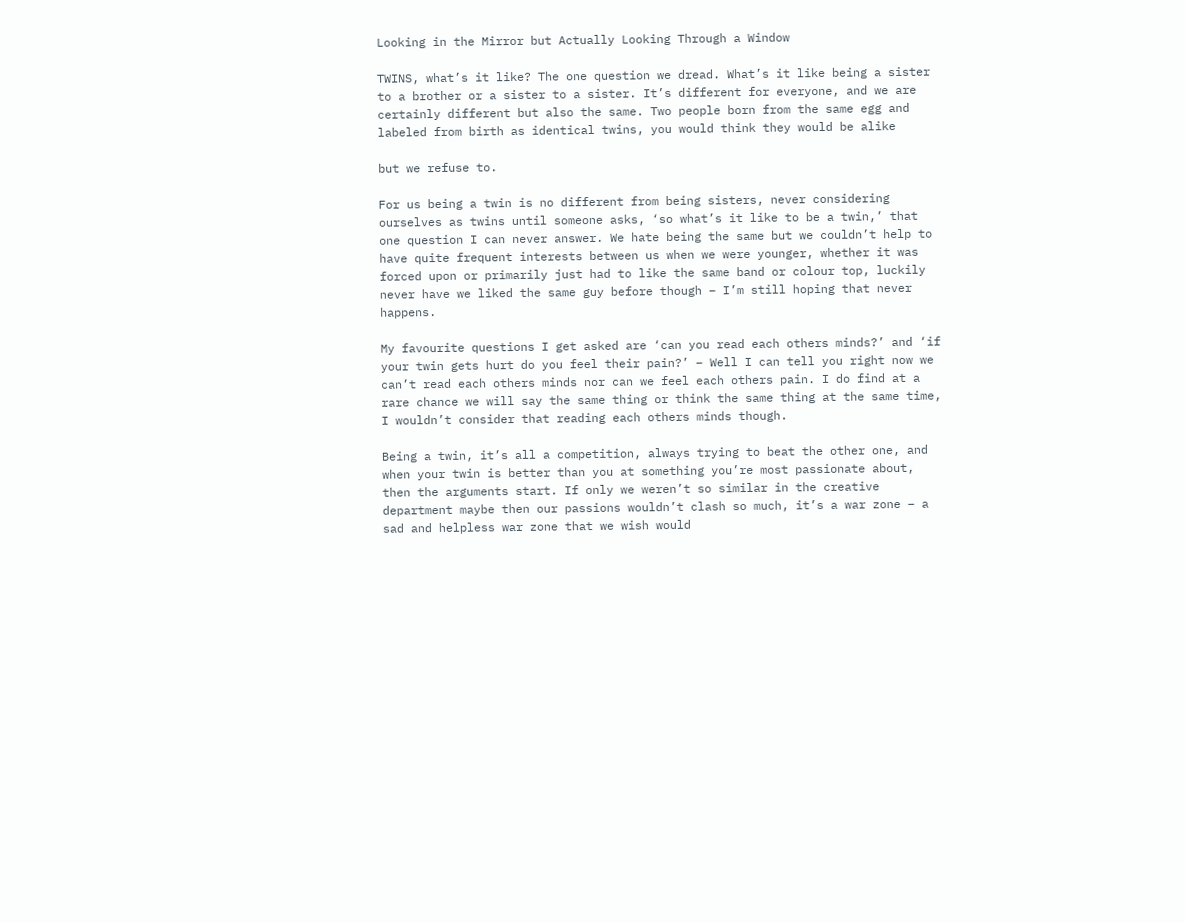Looking in the Mirror but Actually Looking Through a Window

TWINS, what’s it like? The one question we dread. What’s it like being a sister to a brother or a sister to a sister. It’s different for everyone, and we are certainly different but also the same. Two people born from the same egg and labeled from birth as identical twins, you would think they would be alike

but we refuse to.

For us being a twin is no different from being sisters, never considering ourselves as twins until someone asks, ‘so what’s it like to be a twin,’ that one question I can never answer. We hate being the same but we couldn’t help to have quite frequent interests between us when we were younger, whether it was forced upon or primarily just had to like the same band or colour top, luckily never have we liked the same guy before though – I’m still hoping that never happens.

My favourite questions I get asked are ‘can you read each others minds?’ and ‘if your twin gets hurt do you feel their pain?’ – Well I can tell you right now we can’t read each others minds nor can we feel each others pain. I do find at a rare chance we will say the same thing or think the same thing at the same time, I wouldn’t consider that reading each others minds though.

Being a twin, it’s all a competition, always trying to beat the other one, and when your twin is better than you at something you’re most passionate about, then the arguments start. If only we weren’t so similar in the creative department maybe then our passions wouldn’t clash so much, it’s a war zone – a sad and helpless war zone that we wish would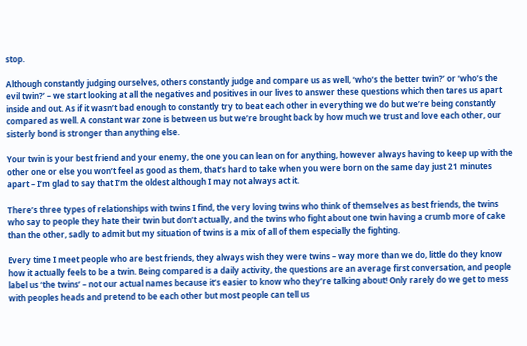stop.

Although constantly judging ourselves, others constantly judge and compare us as well, ‘who’s the better twin?’ or ‘who’s the evil twin?’ – we start looking at all the negatives and positives in our lives to answer these questions which then tares us apart inside and out. As if it wasn’t bad enough to constantly try to beat each other in everything we do but we’re being constantly compared as well. A constant war zone is between us but we’re brought back by how much we trust and love each other, our sisterly bond is stronger than anything else.

Your twin is your best friend and your enemy, the one you can lean on for anything, however always having to keep up with the other one or else you won’t feel as good as them, that’s hard to take when you were born on the same day just 21 minutes apart – I’m glad to say that I’m the oldest although I may not always act it.

There’s three types of relationships with twins I find, the very loving twins who think of themselves as best friends, the twins who say to people they hate their twin but don’t actually, and the twins who fight about one twin having a crumb more of cake than the other, sadly to admit but my situation of twins is a mix of all of them especially the fighting.

Every time I meet people who are best friends, they always wish they were twins – way more than we do, little do they know how it actually feels to be a twin. Being compared is a daily activity, the questions are an average first conversation, and people label us ‘the twins’ – not our actual names because it’s easier to know who they’re talking about! Only rarely do we get to mess with peoples heads and pretend to be each other but most people can tell us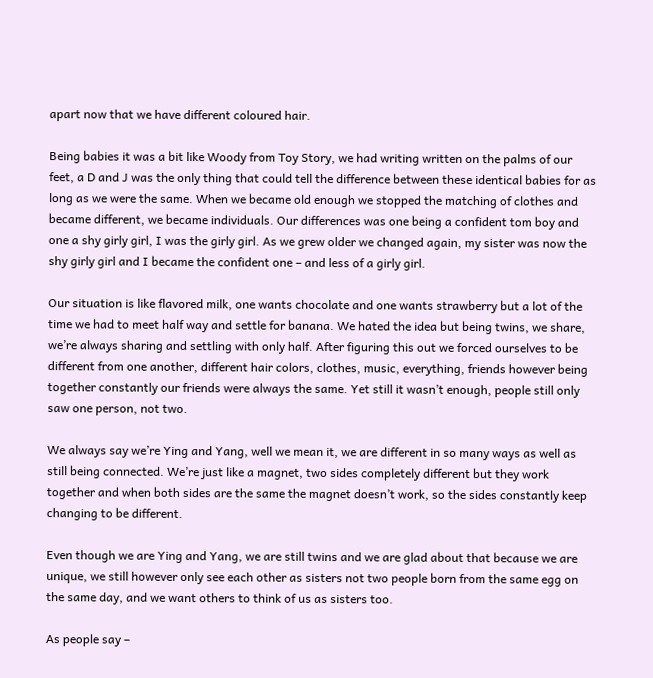apart now that we have different coloured hair.

Being babies it was a bit like Woody from Toy Story, we had writing written on the palms of our feet, a D and J was the only thing that could tell the difference between these identical babies for as long as we were the same. When we became old enough we stopped the matching of clothes and became different, we became individuals. Our differences was one being a confident tom boy and one a shy girly girl, I was the girly girl. As we grew older we changed again, my sister was now the shy girly girl and I became the confident one – and less of a girly girl.

Our situation is like flavored milk, one wants chocolate and one wants strawberry but a lot of the time we had to meet half way and settle for banana. We hated the idea but being twins, we share, we’re always sharing and settling with only half. After figuring this out we forced ourselves to be different from one another, different hair colors, clothes, music, everything, friends however being together constantly our friends were always the same. Yet still it wasn’t enough, people still only saw one person, not two.

We always say we’re Ying and Yang, well we mean it, we are different in so many ways as well as still being connected. We’re just like a magnet, two sides completely different but they work together and when both sides are the same the magnet doesn’t work, so the sides constantly keep changing to be different.

Even though we are Ying and Yang, we are still twins and we are glad about that because we are unique, we still however only see each other as sisters not two people born from the same egg on the same day, and we want others to think of us as sisters too.

As people say –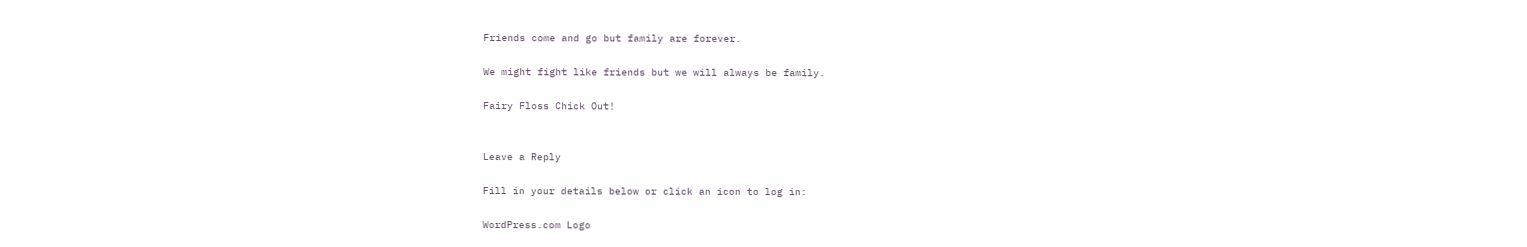Friends come and go but family are forever.

We might fight like friends but we will always be family.

Fairy Floss Chick Out!


Leave a Reply

Fill in your details below or click an icon to log in:

WordPress.com Logo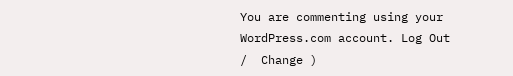You are commenting using your WordPress.com account. Log Out /  Change )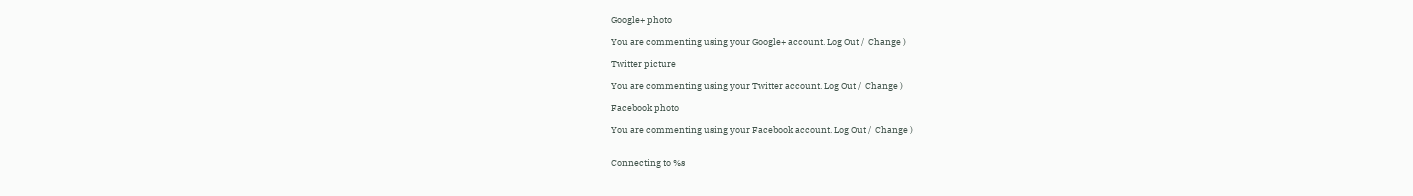Google+ photo

You are commenting using your Google+ account. Log Out /  Change )

Twitter picture

You are commenting using your Twitter account. Log Out /  Change )

Facebook photo

You are commenting using your Facebook account. Log Out /  Change )


Connecting to %s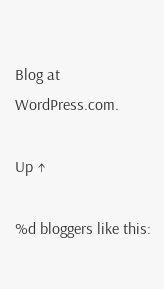Blog at WordPress.com.

Up ↑

%d bloggers like this: